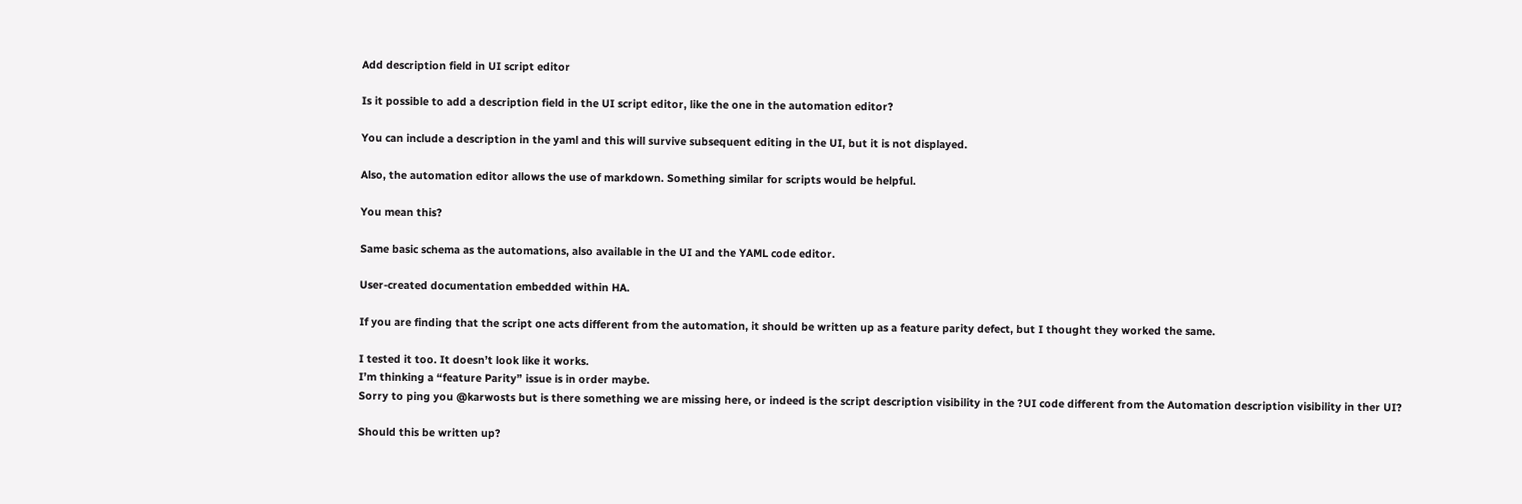Add description field in UI script editor

Is it possible to add a description field in the UI script editor, like the one in the automation editor?

You can include a description in the yaml and this will survive subsequent editing in the UI, but it is not displayed.

Also, the automation editor allows the use of markdown. Something similar for scripts would be helpful.

You mean this?

Same basic schema as the automations, also available in the UI and the YAML code editor.

User-created documentation embedded within HA.

If you are finding that the script one acts different from the automation, it should be written up as a feature parity defect, but I thought they worked the same.

I tested it too. It doesn’t look like it works.
I’m thinking a “feature Parity” issue is in order maybe.
Sorry to ping you @karwosts but is there something we are missing here, or indeed is the script description visibility in the ?UI code different from the Automation description visibility in ther UI?

Should this be written up?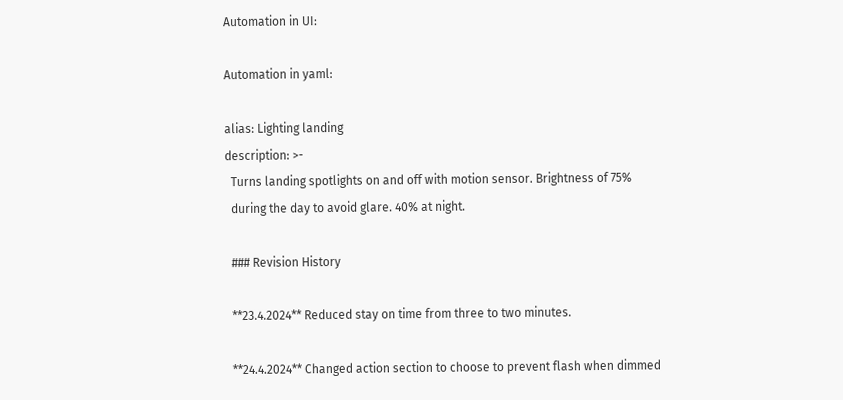Automation in UI:

Automation in yaml:

alias: Lighting landing
description: >-
  Turns landing spotlights on and off with motion sensor. Brightness of 75%
  during the day to avoid glare. 40% at night.

  ### Revision History

  **23.4.2024** Reduced stay on time from three to two minutes.

  **24.4.2024** Changed action section to choose to prevent flash when dimmed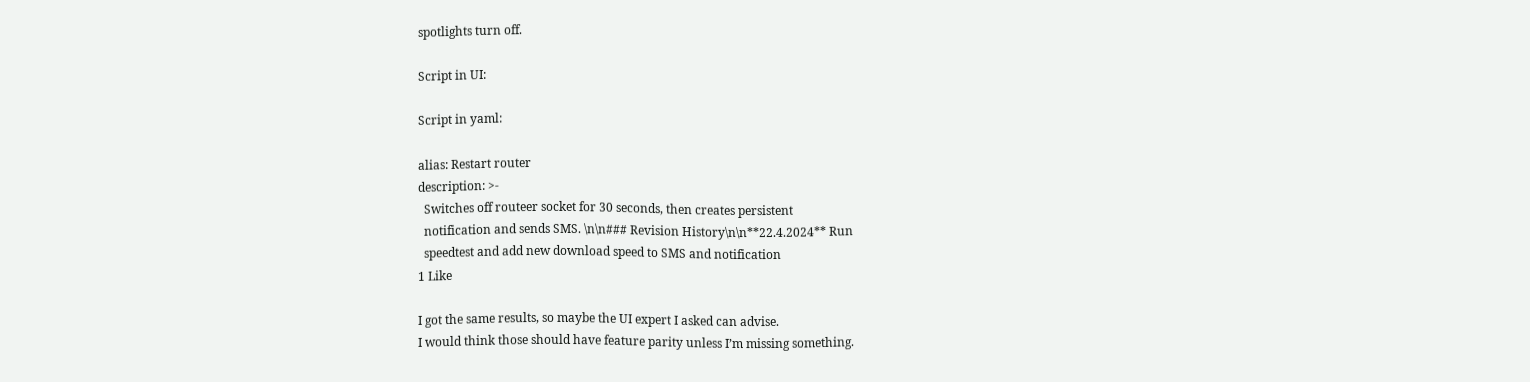spotlights turn off.

Script in UI:

Script in yaml:

alias: Restart router
description: >-
  Switches off routeer socket for 30 seconds, then creates persistent
  notification and sends SMS. \n\n### Revision History\n\n**22.4.2024** Run
  speedtest and add new download speed to SMS and notification
1 Like

I got the same results, so maybe the UI expert I asked can advise.
I would think those should have feature parity unless I’m missing something.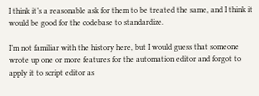I think it’s a reasonable ask for them to be treated the same, and I think it would be good for the codebase to standardize.

I’m not familiar with the history here, but I would guess that someone wrote up one or more features for the automation editor and forgot to apply it to script editor as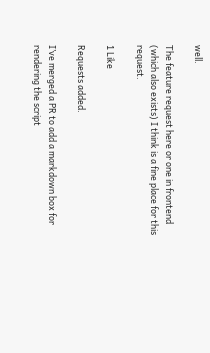well.

The feature request here or one in frontend (which also exists) I think is a fine place for this request.

1 Like

Requests added.

I’ve merged a PR to add a markdown box for rendering the script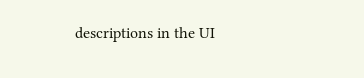descriptions in the UI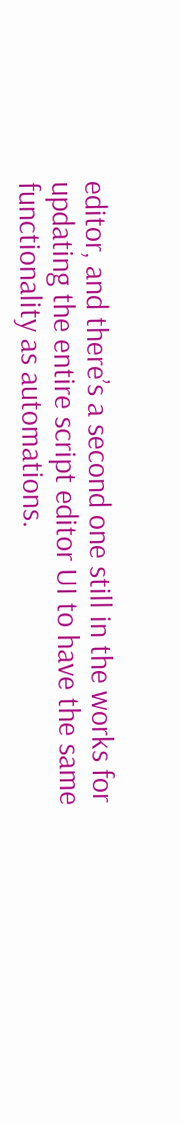editor, and there’s a second one still in the works for updating the entire script editor UI to have the same functionality as automations.